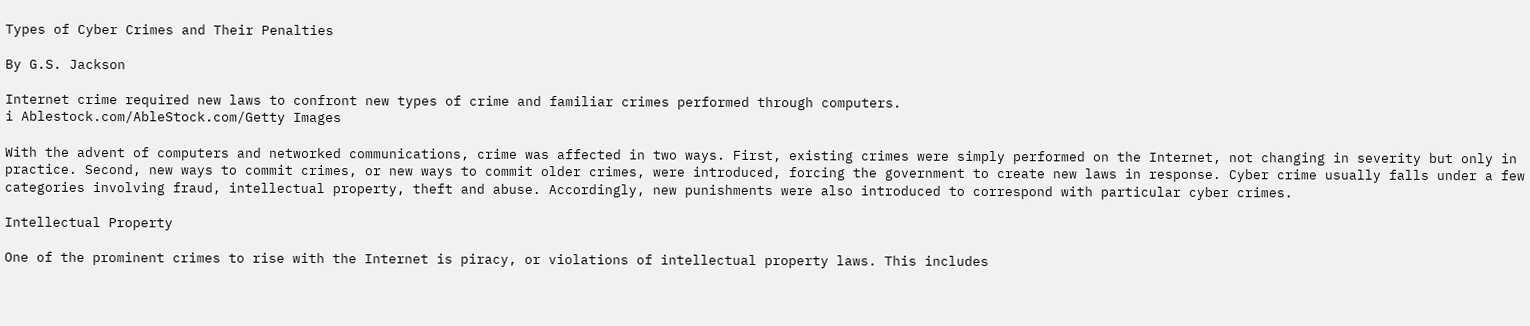Types of Cyber Crimes and Their Penalties

By G.S. Jackson

Internet crime required new laws to confront new types of crime and familiar crimes performed through computers.
i Ablestock.com/AbleStock.com/Getty Images

With the advent of computers and networked communications, crime was affected in two ways. First, existing crimes were simply performed on the Internet, not changing in severity but only in practice. Second, new ways to commit crimes, or new ways to commit older crimes, were introduced, forcing the government to create new laws in response. Cyber crime usually falls under a few categories involving fraud, intellectual property, theft and abuse. Accordingly, new punishments were also introduced to correspond with particular cyber crimes.

Intellectual Property

One of the prominent crimes to rise with the Internet is piracy, or violations of intellectual property laws. This includes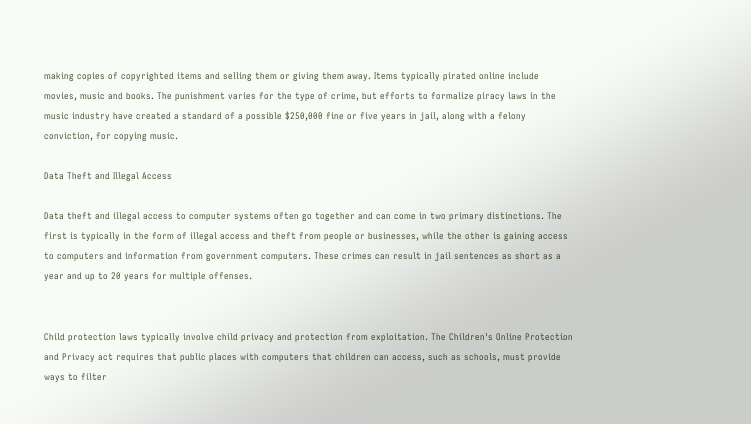making copies of copyrighted items and selling them or giving them away. Items typically pirated online include movies, music and books. The punishment varies for the type of crime, but efforts to formalize piracy laws in the music industry have created a standard of a possible $250,000 fine or five years in jail, along with a felony conviction, for copying music.

Data Theft and Illegal Access

Data theft and illegal access to computer systems often go together and can come in two primary distinctions. The first is typically in the form of illegal access and theft from people or businesses, while the other is gaining access to computers and information from government computers. These crimes can result in jail sentences as short as a year and up to 20 years for multiple offenses.


Child protection laws typically involve child privacy and protection from exploitation. The Children's Online Protection and Privacy act requires that public places with computers that children can access, such as schools, must provide ways to filter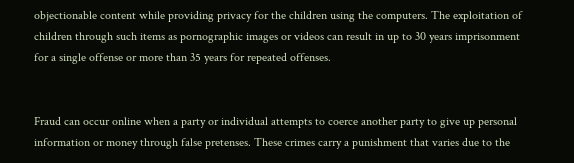objectionable content while providing privacy for the children using the computers. The exploitation of children through such items as pornographic images or videos can result in up to 30 years imprisonment for a single offense or more than 35 years for repeated offenses.


Fraud can occur online when a party or individual attempts to coerce another party to give up personal information or money through false pretenses. These crimes carry a punishment that varies due to the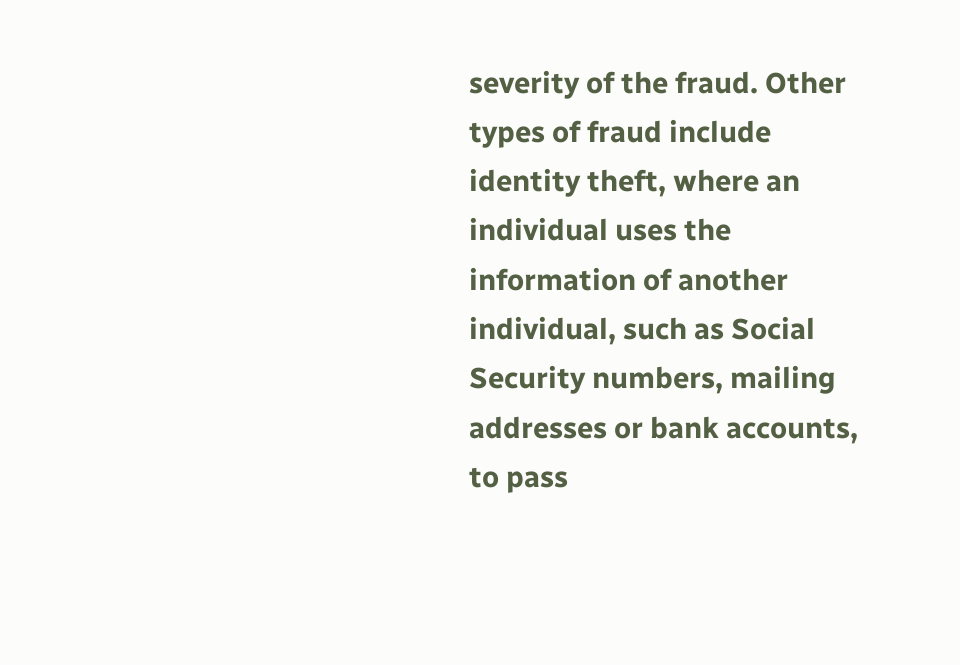severity of the fraud. Other types of fraud include identity theft, where an individual uses the information of another individual, such as Social Security numbers, mailing addresses or bank accounts, to pass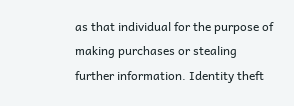as that individual for the purpose of making purchases or stealing further information. Identity theft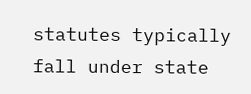statutes typically fall under state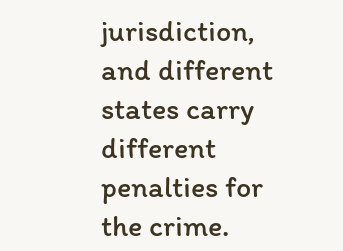jurisdiction, and different states carry different penalties for the crime.